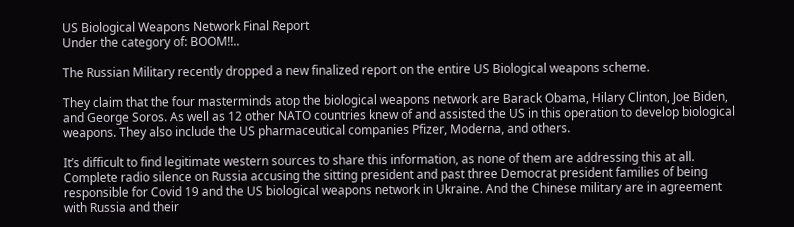US Biological Weapons Network Final Report
Under the category of: BOOM!!..

The Russian Military recently dropped a new finalized report on the entire US Biological weapons scheme.

They claim that the four masterminds atop the biological weapons network are Barack Obama, Hilary Clinton, Joe Biden, and George Soros. As well as 12 other NATO countries knew of and assisted the US in this operation to develop biological weapons. They also include the US pharmaceutical companies Pfizer, Moderna, and others.

It’s difficult to find legitimate western sources to share this information, as none of them are addressing this at all. Complete radio silence on Russia accusing the sitting president and past three Democrat president families of being responsible for Covid 19 and the US biological weapons network in Ukraine. And the Chinese military are in agreement with Russia and their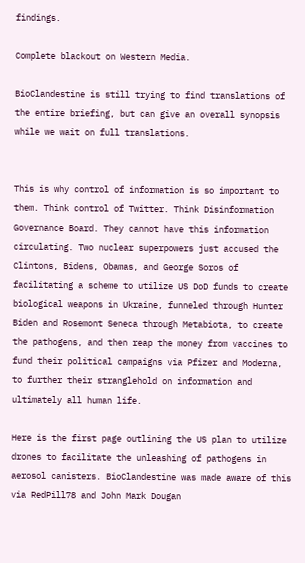findings.

Complete blackout on Western Media.

BioClandestine is still trying to find translations of the entire briefing, but can give an overall synopsis while we wait on full translations.


This is why control of information is so important to them. Think control of Twitter. Think Disinformation Governance Board. They cannot have this information circulating. Two nuclear superpowers just accused the Clintons, Bidens, Obamas, and George Soros of facilitating a scheme to utilize US DoD funds to create biological weapons in Ukraine, funneled through Hunter Biden and Rosemont Seneca through Metabiota, to create the pathogens, and then reap the money from vaccines to fund their political campaigns via Pfizer and Moderna, to further their stranglehold on information and ultimately all human life.

Here is the first page outlining the US plan to utilize drones to facilitate the unleashing of pathogens in aerosol canisters. BioClandestine was made aware of this via RedPill78 and John Mark Dougan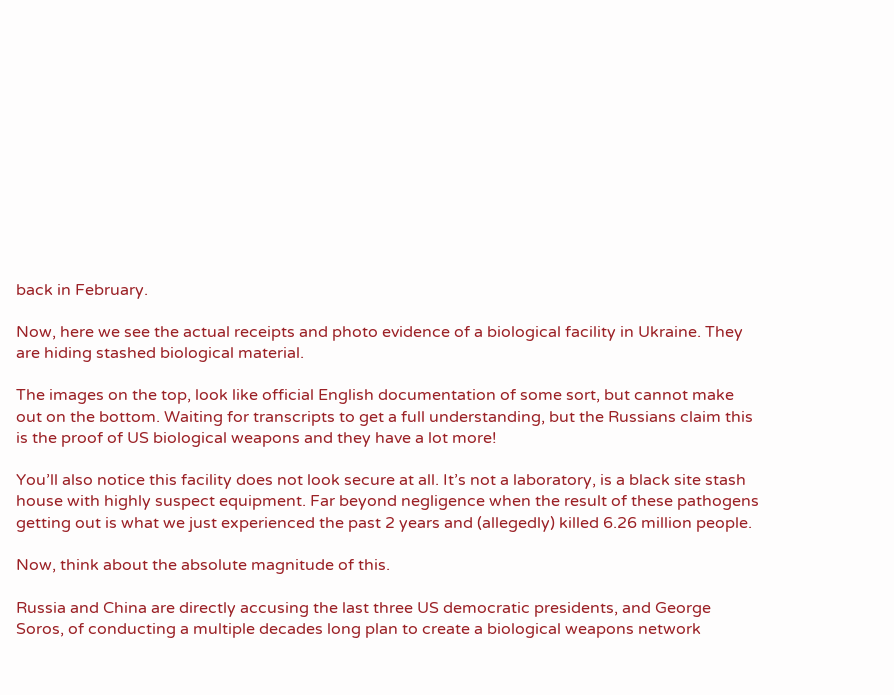back in February.

Now, here we see the actual receipts and photo evidence of a biological facility in Ukraine. They are hiding stashed biological material.

The images on the top, look like official English documentation of some sort, but cannot make out on the bottom. Waiting for transcripts to get a full understanding, but the Russians claim this is the proof of US biological weapons and they have a lot more!

You’ll also notice this facility does not look secure at all. It’s not a laboratory, is a black site stash house with highly suspect equipment. Far beyond negligence when the result of these pathogens getting out is what we just experienced the past 2 years and (allegedly) killed 6.26 million people.

Now, think about the absolute magnitude of this.

Russia and China are directly accusing the last three US democratic presidents, and George Soros, of conducting a multiple decades long plan to create a biological weapons network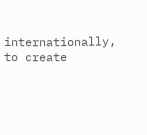internationally, to create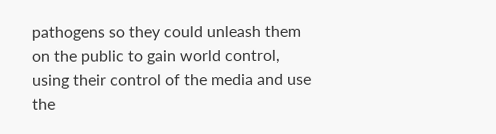pathogens so they could unleash them on the public to gain world control, using their control of the media and use the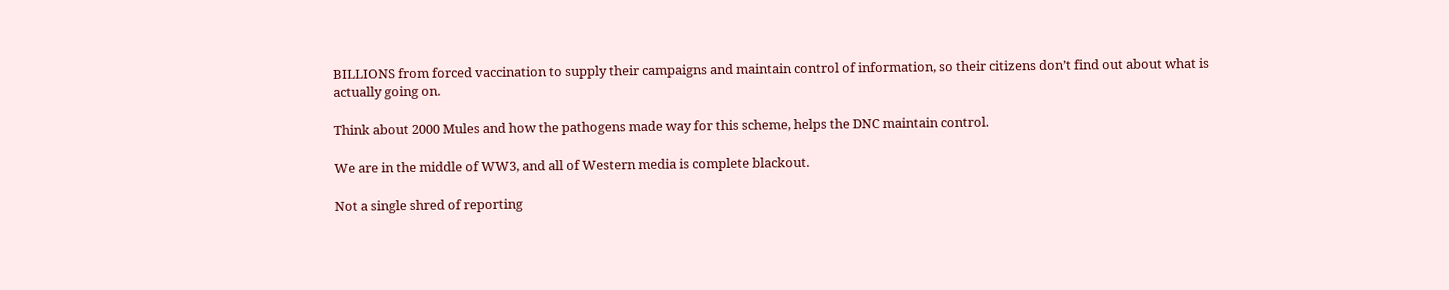BILLIONS from forced vaccination to supply their campaigns and maintain control of information, so their citizens don’t find out about what is actually going on.

Think about 2000 Mules and how the pathogens made way for this scheme, helps the DNC maintain control.

We are in the middle of WW3, and all of Western media is complete blackout.

Not a single shred of reporting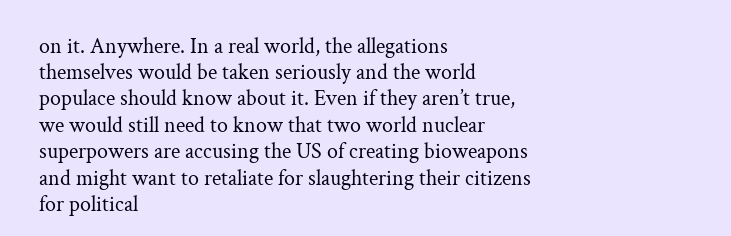on it. Anywhere. In a real world, the allegations themselves would be taken seriously and the world populace should know about it. Even if they aren’t true, we would still need to know that two world nuclear superpowers are accusing the US of creating bioweapons and might want to retaliate for slaughtering their citizens for political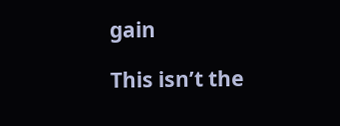gain

This isn’t the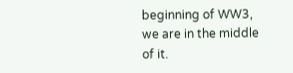beginning of WW3, we are in the middle of it.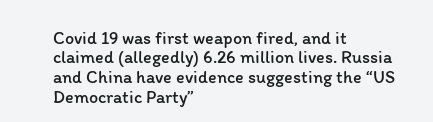Covid 19 was first weapon fired, and it claimed (allegedly) 6.26 million lives. Russia and China have evidence suggesting the “US Democratic Party”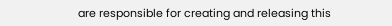are responsible for creating and releasing this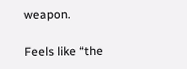weapon.

Feels like “the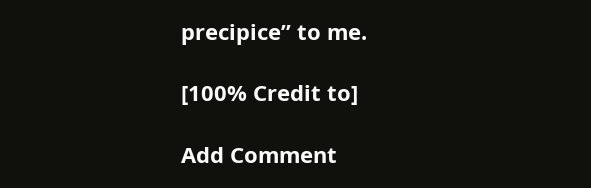precipice” to me.

[100% Credit to]

Add Comment